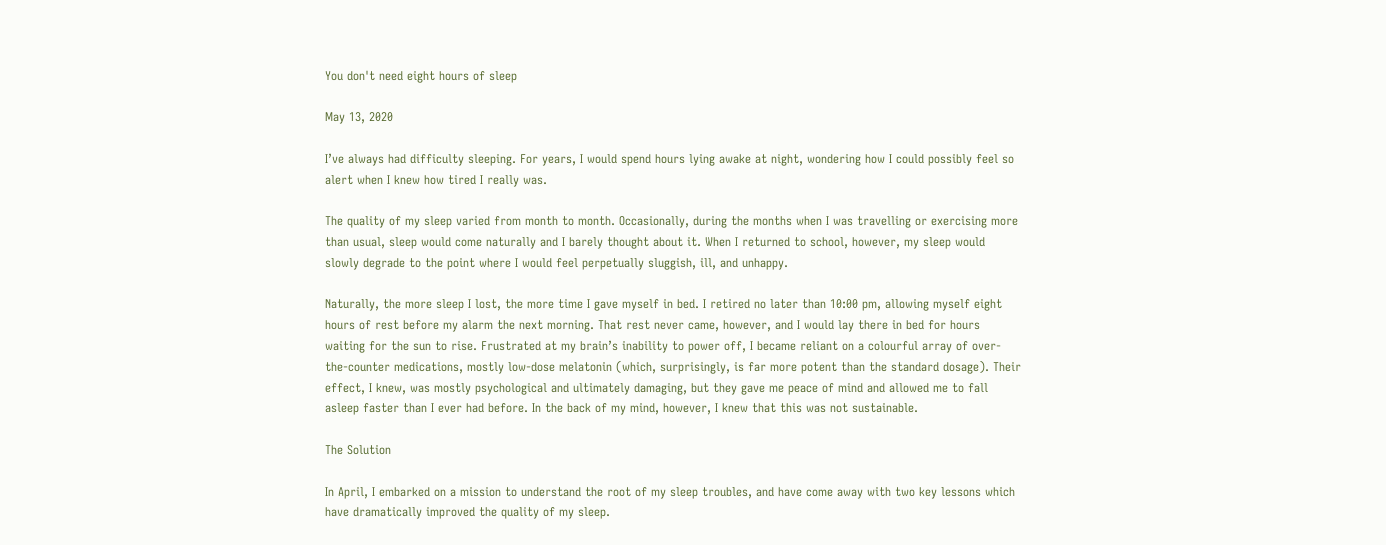You don't need eight hours of sleep

May 13, 2020

I’ve always had difficulty sleeping. For years, I would spend hours lying awake at night, wondering how I could possibly feel so alert when I knew how tired I really was.

The quality of my sleep varied from month to month. Occasionally, during the months when I was travelling or exercising more than usual, sleep would come naturally and I barely thought about it. When I returned to school, however, my sleep would slowly degrade to the point where I would feel perpetually sluggish, ill, and unhappy.

Naturally, the more sleep I lost, the more time I gave myself in bed. I retired no later than 10:00 pm, allowing myself eight hours of rest before my alarm the next morning. That rest never came, however, and I would lay there in bed for hours waiting for the sun to rise. Frustrated at my brain’s inability to power off, I became reliant on a colourful array of over-the-counter medications, mostly low-dose melatonin (which, surprisingly, is far more potent than the standard dosage). Their effect, I knew, was mostly psychological and ultimately damaging, but they gave me peace of mind and allowed me to fall asleep faster than I ever had before. In the back of my mind, however, I knew that this was not sustainable.

The Solution

In April, I embarked on a mission to understand the root of my sleep troubles, and have come away with two key lessons which have dramatically improved the quality of my sleep.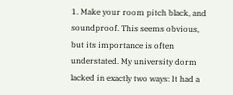1. Make your room pitch black, and soundproof. This seems obvious, but its importance is often understated. My university dorm lacked in exactly two ways: It had a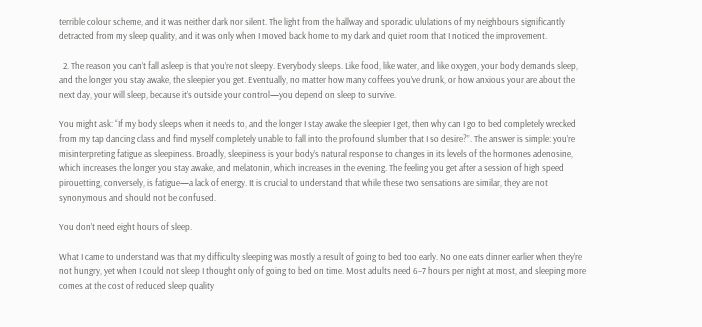terrible colour scheme, and it was neither dark nor silent. The light from the hallway and sporadic ululations of my neighbours significantly detracted from my sleep quality, and it was only when I moved back home to my dark and quiet room that I noticed the improvement.

  2. The reason you can’t fall asleep is that you’re not sleepy. Everybody sleeps. Like food, like water, and like oxygen, your body demands sleep, and the longer you stay awake, the sleepier you get. Eventually, no matter how many coffees you’ve drunk, or how anxious your are about the next day, your will sleep, because it’s outside your control—you depend on sleep to survive.

You might ask: “If my body sleeps when it needs to, and the longer I stay awake the sleepier I get, then why can I go to bed completely wrecked from my tap dancing class and find myself completely unable to fall into the profound slumber that I so desire?”. The answer is simple: you’re misinterpreting fatigue as sleepiness. Broadly, sleepiness is your body’s natural response to changes in its levels of the hormones adenosine, which increases the longer you stay awake, and melatonin, which increases in the evening. The feeling you get after a session of high speed pirouetting, conversely, is fatigue—a lack of energy. It is crucial to understand that while these two sensations are similar, they are not synonymous and should not be confused.

You don’t need eight hours of sleep.

What I came to understand was that my difficulty sleeping was mostly a result of going to bed too early. No one eats dinner earlier when they’re not hungry, yet when I could not sleep I thought only of going to bed on time. Most adults need 6–7 hours per night at most, and sleeping more comes at the cost of reduced sleep quality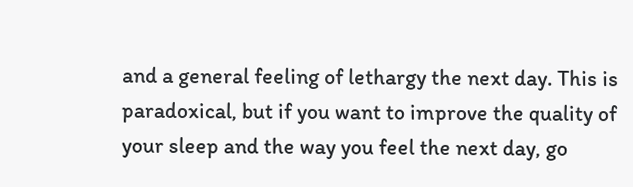and a general feeling of lethargy the next day. This is paradoxical, but if you want to improve the quality of your sleep and the way you feel the next day, go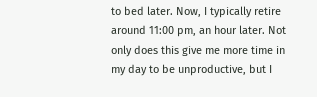to bed later. Now, I typically retire around 11:00 pm, an hour later. Not only does this give me more time in my day to be unproductive, but I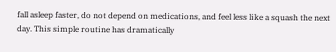fall asleep faster, do not depend on medications, and feel less like a squash the next day. This simple routine has dramatically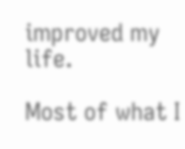improved my life.

Most of what I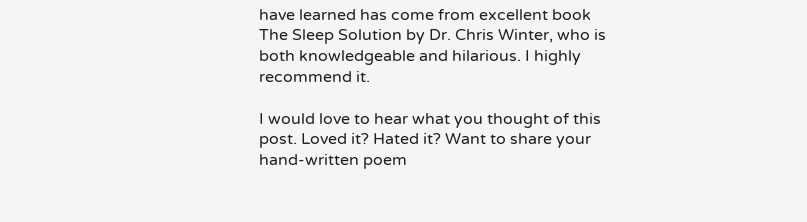have learned has come from excellent book The Sleep Solution by Dr. Chris Winter, who is both knowledgeable and hilarious. I highly recommend it.

I would love to hear what you thought of this post. Loved it? Hated it? Want to share your hand-written poem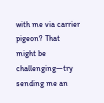with me via carrier pigeon? That might be challenging—try sending me an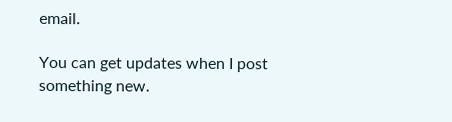email.

You can get updates when I post something new.